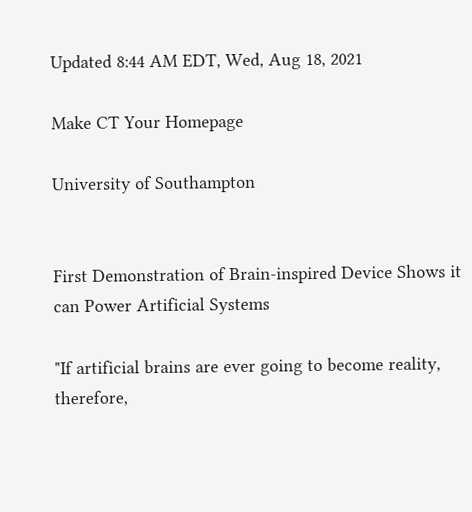Updated 8:44 AM EDT, Wed, Aug 18, 2021

Make CT Your Homepage

University of Southampton


First Demonstration of Brain-inspired Device Shows it can Power Artificial Systems

"If artificial brains are ever going to become reality, therefore,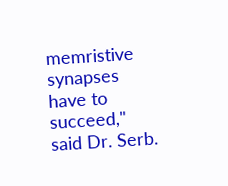memristive synapses have to succeed," said Dr. Serb.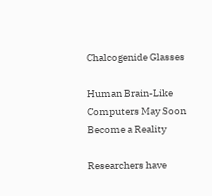Chalcogenide Glasses

Human Brain-Like Computers May Soon Become a Reality

Researchers have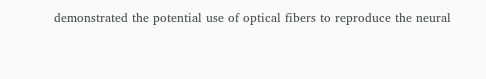demonstrated the potential use of optical fibers to reproduce the neural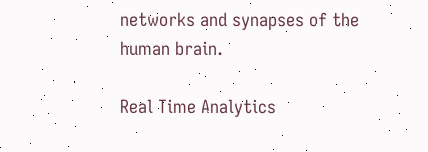networks and synapses of the human brain.

Real Time Analytics